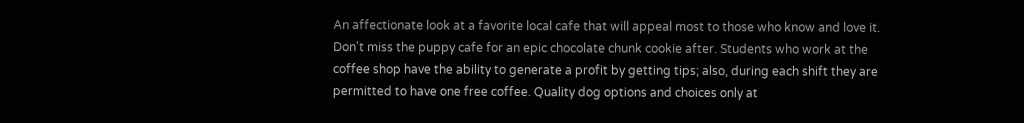An affectionate look at a favorite local cafe that will appeal most to those who know and love it. Don't miss the puppy cafe for an epic chocolate chunk cookie after. Students who work at the coffee shop have the ability to generate a profit by getting tips; also, during each shift they are permitted to have one free coffee. Quality dog options and choices only at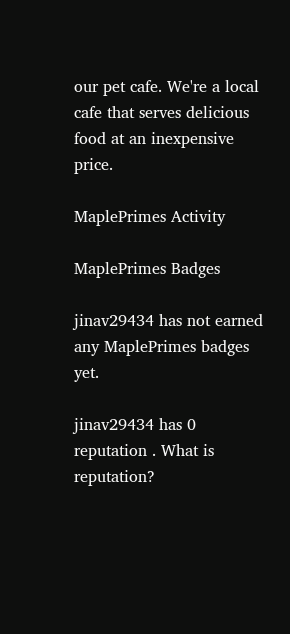our pet cafe. We're a local cafe that serves delicious food at an inexpensive price.

MaplePrimes Activity

MaplePrimes Badges

jinav29434 has not earned any MaplePrimes badges yet.

jinav29434 has 0 reputation . What is reputation?